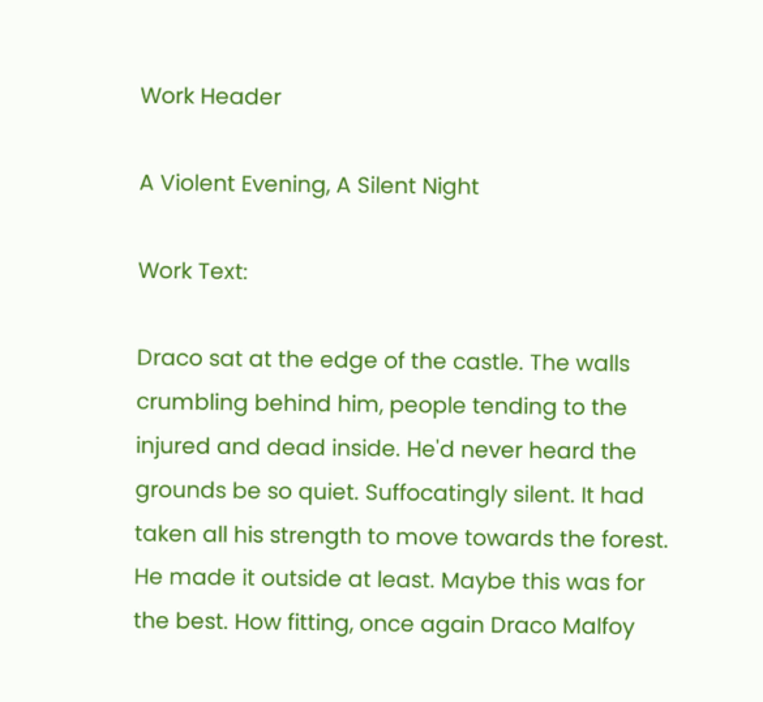Work Header

A Violent Evening, A Silent Night

Work Text:

Draco sat at the edge of the castle. The walls crumbling behind him, people tending to the injured and dead inside. He'd never heard the grounds be so quiet. Suffocatingly silent. It had taken all his strength to move towards the forest. He made it outside at least. Maybe this was for the best. How fitting, once again Draco Malfoy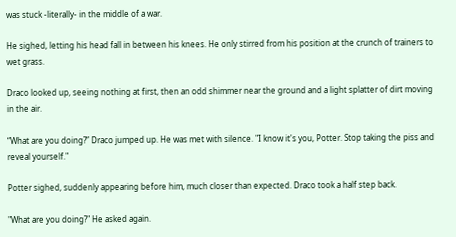was stuck -literally- in the middle of a war.

He sighed, letting his head fall in between his knees. He only stirred from his position at the crunch of trainers to wet grass.

Draco looked up, seeing nothing at first, then an odd shimmer near the ground and a light splatter of dirt moving in the air.

“What are you doing?” Draco jumped up. He was met with silence. "I know it's you, Potter. Stop taking the piss and reveal yourself."

Potter sighed, suddenly appearing before him, much closer than expected. Draco took a half step back.

"What are you doing?" He asked again.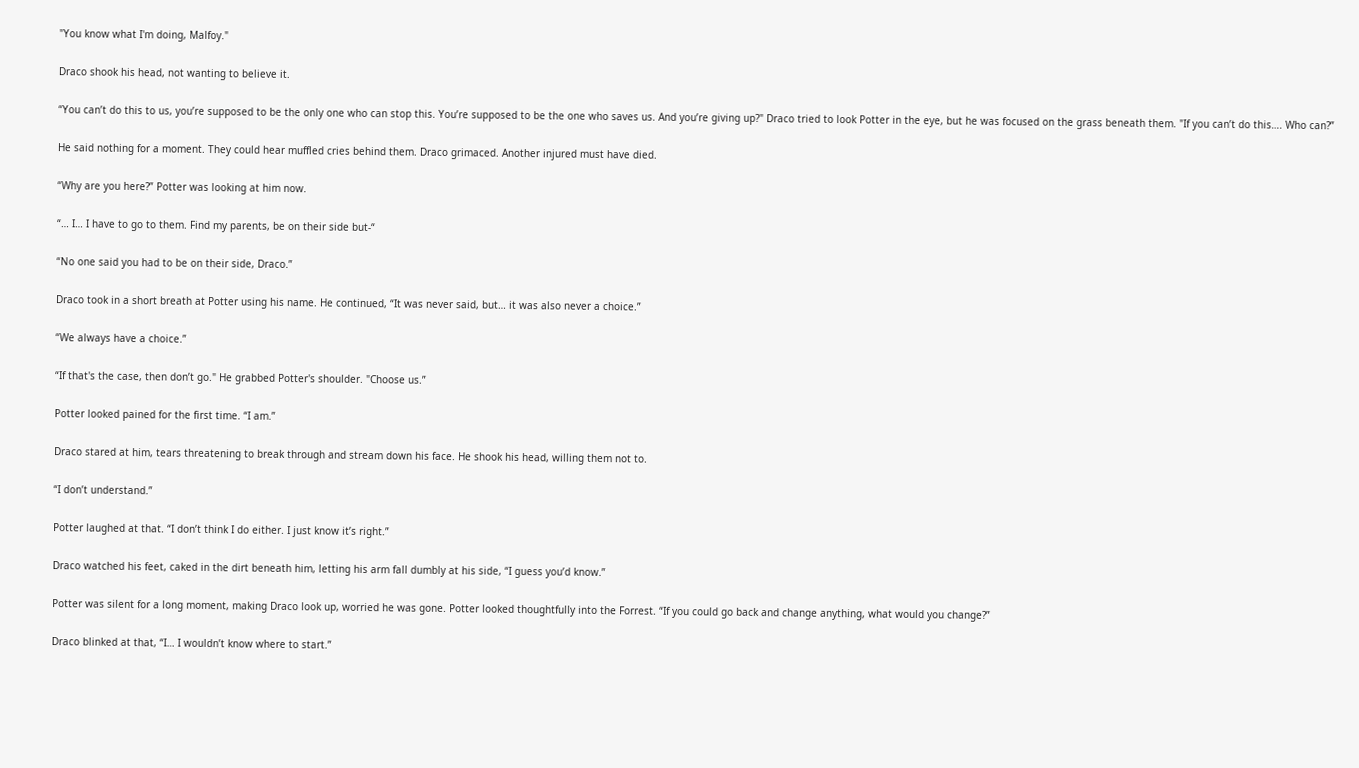"You know what I'm doing, Malfoy."

Draco shook his head, not wanting to believe it.

“You can’t do this to us, you’re supposed to be the only one who can stop this. You’re supposed to be the one who saves us. And you’re giving up?" Draco tried to look Potter in the eye, but he was focused on the grass beneath them. "If you can’t do this…. Who can?”

He said nothing for a moment. They could hear muffled cries behind them. Draco grimaced. Another injured must have died.

“Why are you here?” Potter was looking at him now.

“… I… I have to go to them. Find my parents, be on their side but-“

“No one said you had to be on their side, Draco.”

Draco took in a short breath at Potter using his name. He continued, “It was never said, but… it was also never a choice.”

“We always have a choice.”

“If that's the case, then don’t go." He grabbed Potter's shoulder. "Choose us.”

Potter looked pained for the first time. “I am.”

Draco stared at him, tears threatening to break through and stream down his face. He shook his head, willing them not to.

“I don’t understand.”

Potter laughed at that. “I don’t think I do either. I just know it’s right.”

Draco watched his feet, caked in the dirt beneath him, letting his arm fall dumbly at his side, “I guess you’d know.”

Potter was silent for a long moment, making Draco look up, worried he was gone. Potter looked thoughtfully into the Forrest. “If you could go back and change anything, what would you change?”

Draco blinked at that, “I… I wouldn’t know where to start.”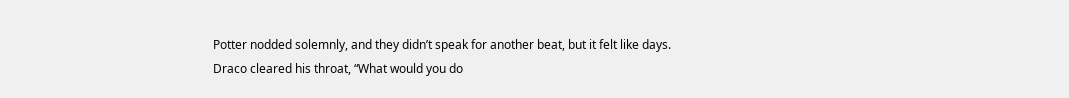Potter nodded solemnly, and they didn’t speak for another beat, but it felt like days. Draco cleared his throat, “What would you do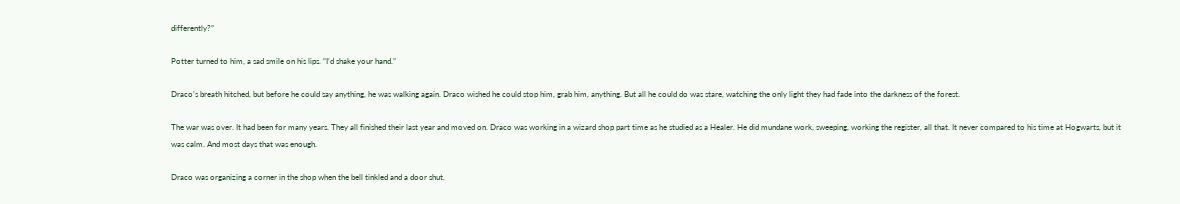differently?”

Potter turned to him, a sad smile on his lips. “I’d shake your hand.”

Draco’s breath hitched, but before he could say anything, he was walking again. Draco wished he could stop him, grab him, anything. But all he could do was stare, watching the only light they had fade into the darkness of the forest.

The war was over. It had been for many years. They all finished their last year and moved on. Draco was working in a wizard shop part time as he studied as a Healer. He did mundane work, sweeping, working the register, all that. It never compared to his time at Hogwarts, but it was calm. And most days that was enough.

Draco was organizing a corner in the shop when the bell tinkled and a door shut.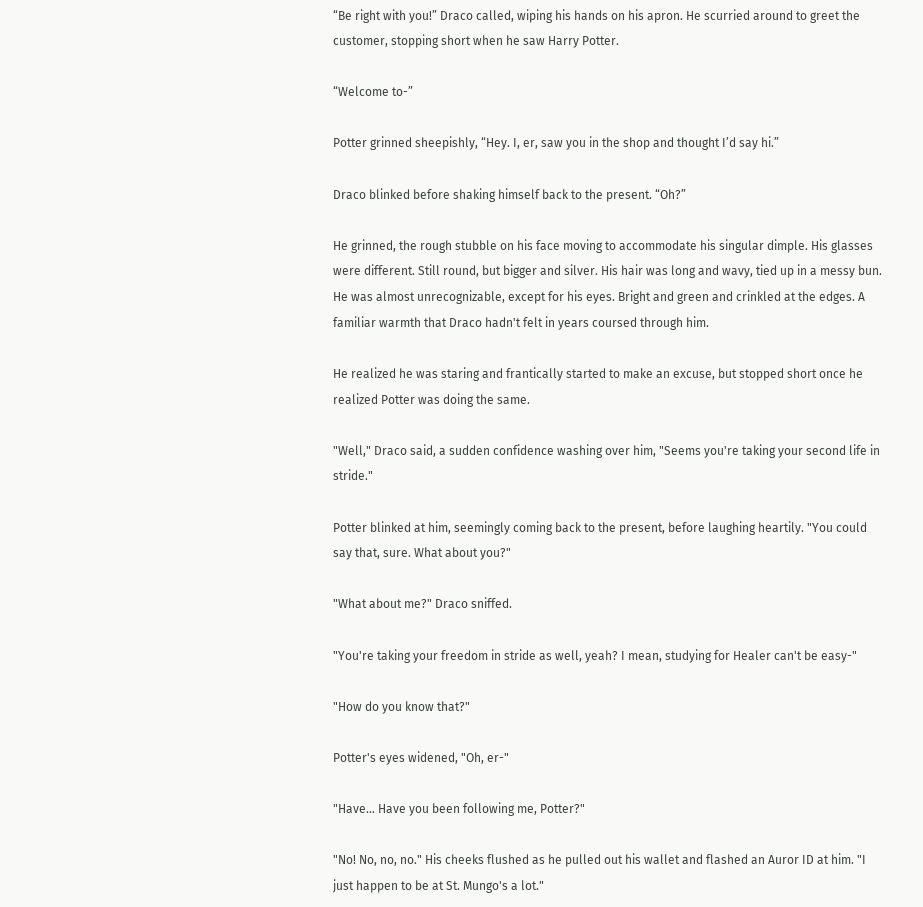“Be right with you!” Draco called, wiping his hands on his apron. He scurried around to greet the customer, stopping short when he saw Harry Potter.

“Welcome to-”

Potter grinned sheepishly, “Hey. I, er, saw you in the shop and thought I’d say hi.”

Draco blinked before shaking himself back to the present. “Oh?”

He grinned, the rough stubble on his face moving to accommodate his singular dimple. His glasses were different. Still round, but bigger and silver. His hair was long and wavy, tied up in a messy bun. He was almost unrecognizable, except for his eyes. Bright and green and crinkled at the edges. A familiar warmth that Draco hadn't felt in years coursed through him.

He realized he was staring and frantically started to make an excuse, but stopped short once he realized Potter was doing the same.

"Well," Draco said, a sudden confidence washing over him, "Seems you're taking your second life in stride."

Potter blinked at him, seemingly coming back to the present, before laughing heartily. "You could say that, sure. What about you?"

"What about me?" Draco sniffed.

"You're taking your freedom in stride as well, yeah? I mean, studying for Healer can't be easy-"

"How do you know that?"

Potter's eyes widened, "Oh, er-"

"Have… Have you been following me, Potter?"

"No! No, no, no." His cheeks flushed as he pulled out his wallet and flashed an Auror ID at him. "I just happen to be at St. Mungo's a lot."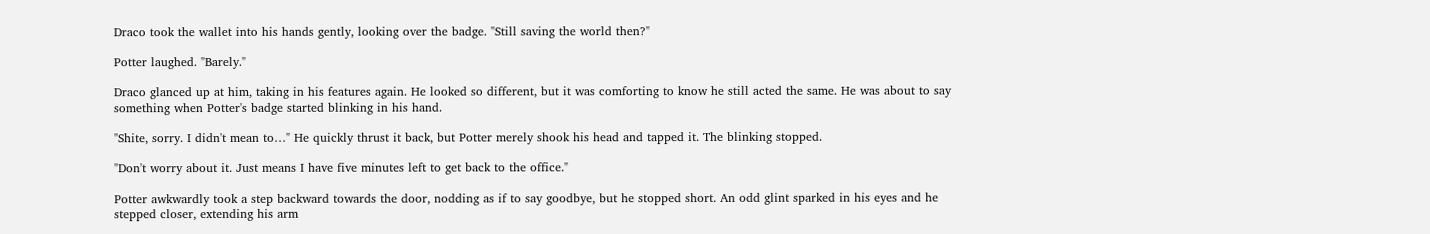Draco took the wallet into his hands gently, looking over the badge. "Still saving the world then?"

Potter laughed. "Barely."

Draco glanced up at him, taking in his features again. He looked so different, but it was comforting to know he still acted the same. He was about to say something when Potter's badge started blinking in his hand.

"Shite, sorry. I didn't mean to…" He quickly thrust it back, but Potter merely shook his head and tapped it. The blinking stopped.

"Don't worry about it. Just means I have five minutes left to get back to the office."

Potter awkwardly took a step backward towards the door, nodding as if to say goodbye, but he stopped short. An odd glint sparked in his eyes and he stepped closer, extending his arm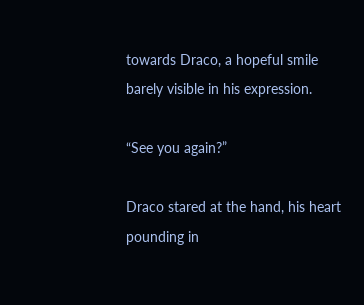towards Draco, a hopeful smile barely visible in his expression.

“See you again?”

Draco stared at the hand, his heart pounding in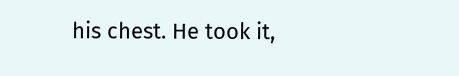his chest. He took it,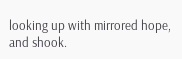looking up with mirrored hope, and shook.